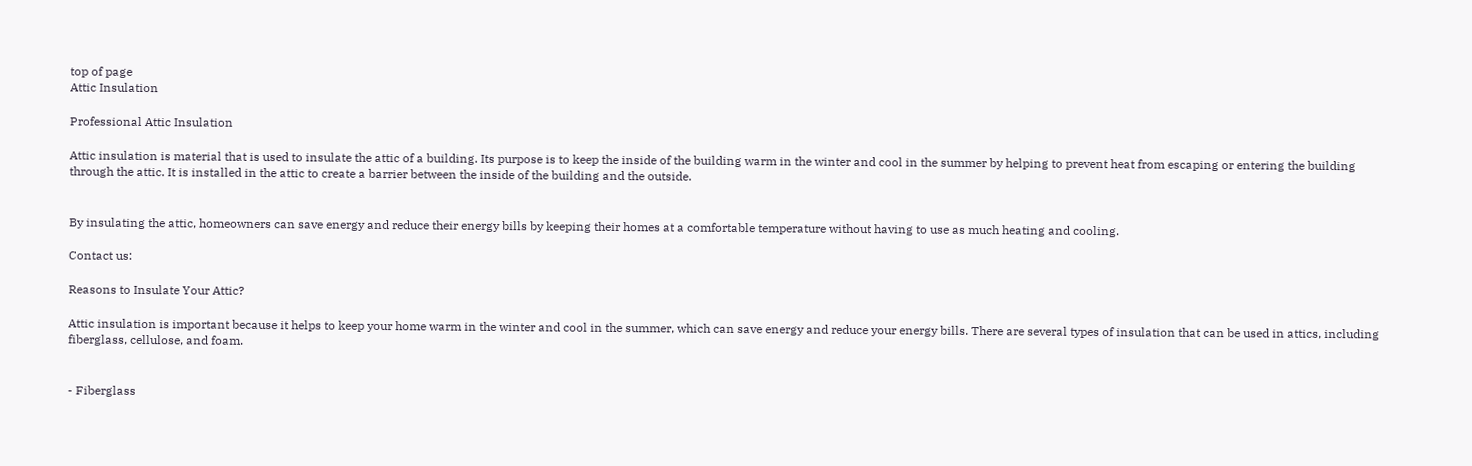top of page
Attic Insulation

Professional Attic Insulation

Attic insulation is material that is used to insulate the attic of a building. Its purpose is to keep the inside of the building warm in the winter and cool in the summer by helping to prevent heat from escaping or entering the building through the attic. It is installed in the attic to create a barrier between the inside of the building and the outside.


By insulating the attic, homeowners can save energy and reduce their energy bills by keeping their homes at a comfortable temperature without having to use as much heating and cooling.

Contact us:

Reasons to Insulate Your Attic?

Attic insulation is important because it helps to keep your home warm in the winter and cool in the summer, which can save energy and reduce your energy bills. There are several types of insulation that can be used in attics, including fiberglass, cellulose, and foam.


- Fiberglass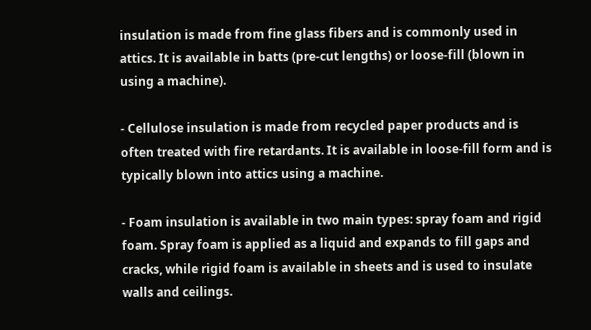insulation is made from fine glass fibers and is commonly used in attics. It is available in batts (pre-cut lengths) or loose-fill (blown in using a machine).

- Cellulose insulation is made from recycled paper products and is often treated with fire retardants. It is available in loose-fill form and is typically blown into attics using a machine.

- Foam insulation is available in two main types: spray foam and rigid foam. Spray foam is applied as a liquid and expands to fill gaps and cracks, while rigid foam is available in sheets and is used to insulate walls and ceilings.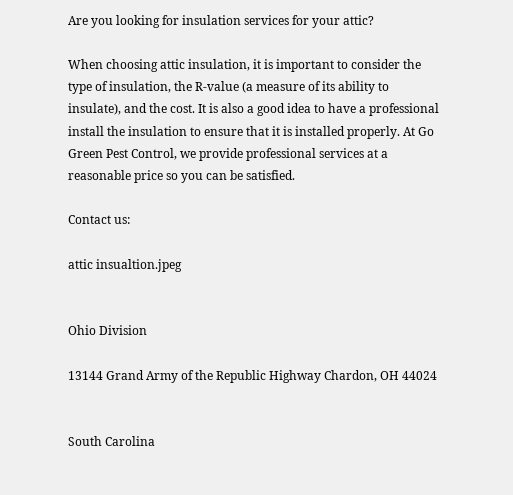Are you looking for insulation services for your attic?

When choosing attic insulation, it is important to consider the type of insulation, the R-value (a measure of its ability to insulate), and the cost. It is also a good idea to have a professional install the insulation to ensure that it is installed properly. At Go Green Pest Control, we provide professional services at a reasonable price so you can be satisfied.

Contact us:

attic insualtion.jpeg


Ohio Division

13144 Grand Army of the Republic Highway Chardon, OH 44024


South Carolina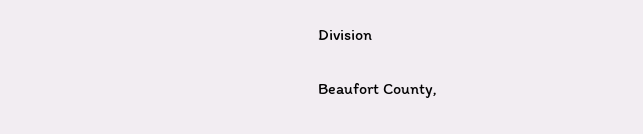Division

Beaufort County,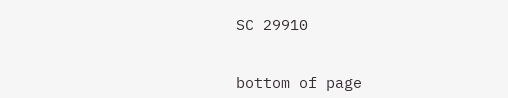SC 29910


bottom of page